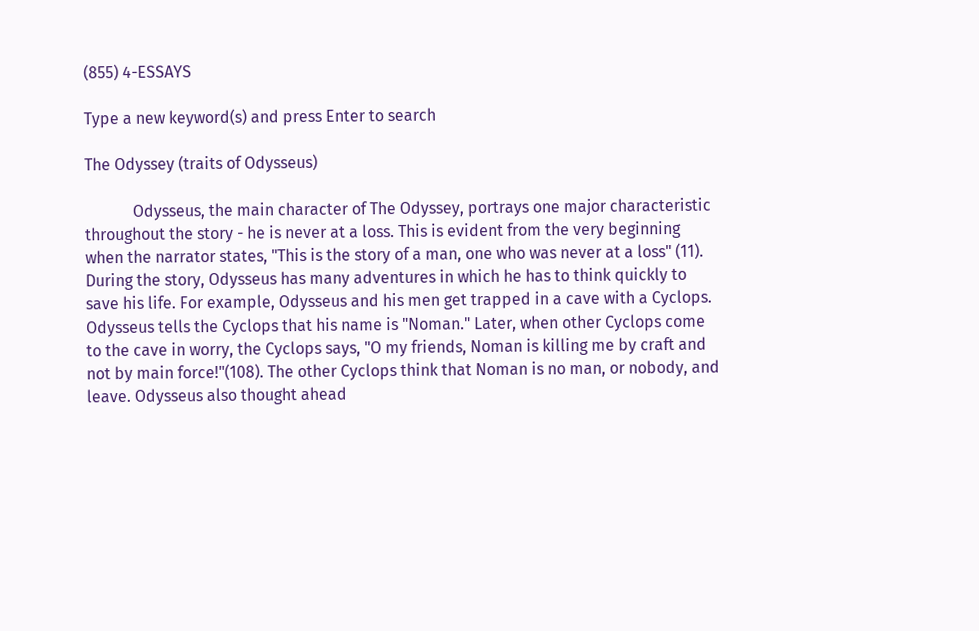(855) 4-ESSAYS

Type a new keyword(s) and press Enter to search

The Odyssey (traits of Odysseus)

            Odysseus, the main character of The Odyssey, portrays one major characteristic throughout the story - he is never at a loss. This is evident from the very beginning when the narrator states, "This is the story of a man, one who was never at a loss" (11). During the story, Odysseus has many adventures in which he has to think quickly to save his life. For example, Odysseus and his men get trapped in a cave with a Cyclops. Odysseus tells the Cyclops that his name is "Noman." Later, when other Cyclops come to the cave in worry, the Cyclops says, "O my friends, Noman is killing me by craft and not by main force!"(108). The other Cyclops think that Noman is no man, or nobody, and leave. Odysseus also thought ahead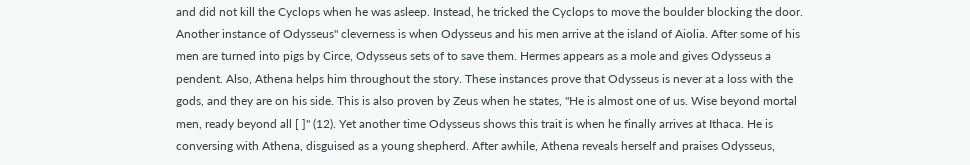and did not kill the Cyclops when he was asleep. Instead, he tricked the Cyclops to move the boulder blocking the door. Another instance of Odysseus" cleverness is when Odysseus and his men arrive at the island of Aiolia. After some of his men are turned into pigs by Circe, Odysseus sets of to save them. Hermes appears as a mole and gives Odysseus a pendent. Also, Athena helps him throughout the story. These instances prove that Odysseus is never at a loss with the gods, and they are on his side. This is also proven by Zeus when he states, "He is almost one of us. Wise beyond mortal men, ready beyond all [ ]" (12). Yet another time Odysseus shows this trait is when he finally arrives at Ithaca. He is conversing with Athena, disguised as a young shepherd. After awhile, Athena reveals herself and praises Odysseus,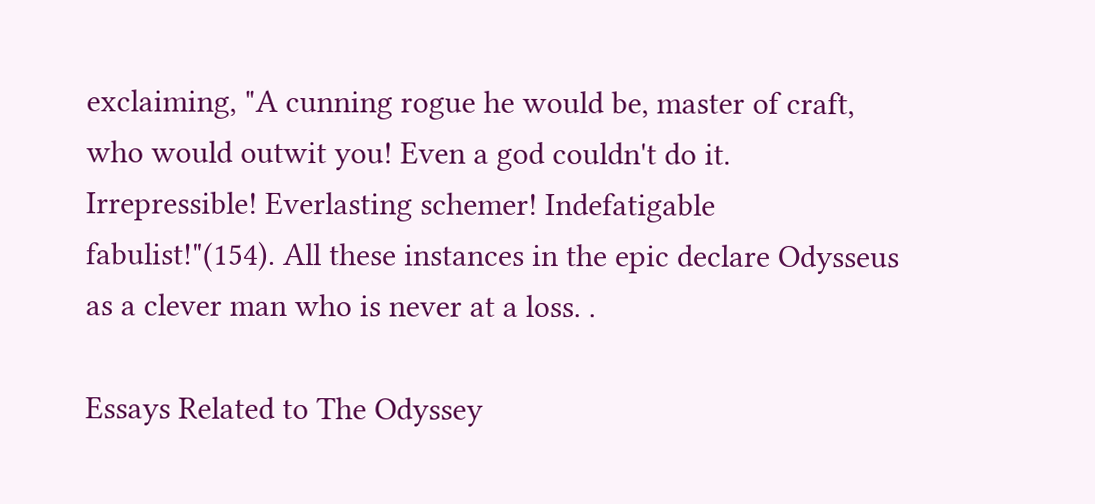exclaiming, "A cunning rogue he would be, master of craft, who would outwit you! Even a god couldn't do it. Irrepressible! Everlasting schemer! Indefatigable fabulist!"(154). All these instances in the epic declare Odysseus as a clever man who is never at a loss. .

Essays Related to The Odyssey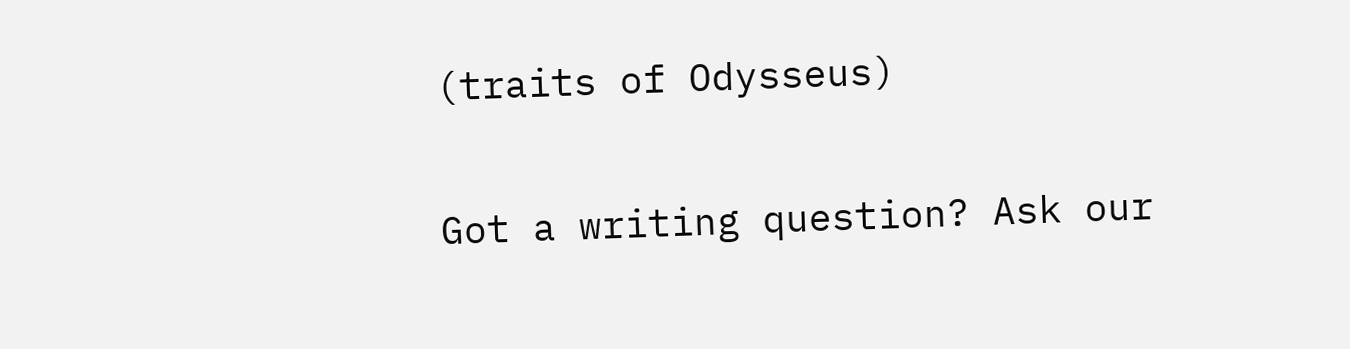(traits of Odysseus)

Got a writing question? Ask our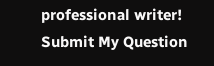professional writer!
Submit My Question